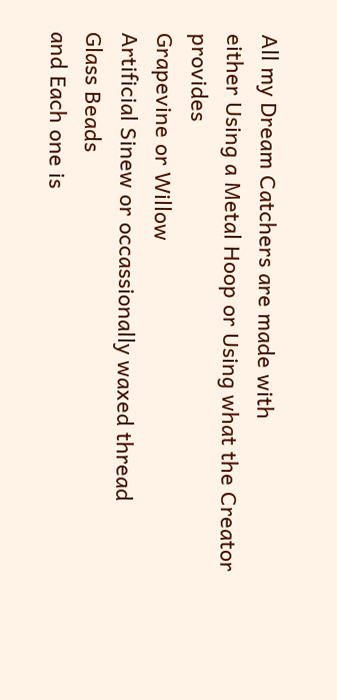All my Dream Catchers are made with
either Using a Metal Hoop or Using what the Creator provides
Grapevine or Willow
Artificial Sinew or occassionally waxed thread
Glass Beads
and Each one is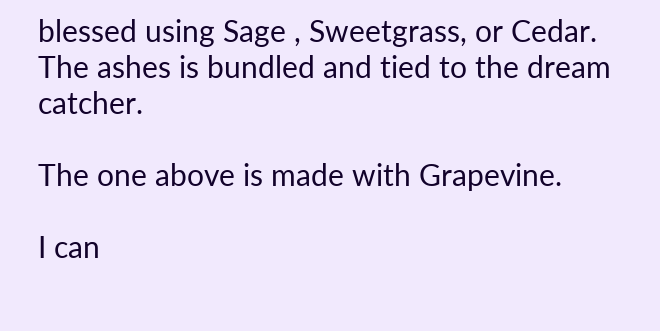blessed using Sage , Sweetgrass, or Cedar.
The ashes is bundled and tied to the dream catcher.

The one above is made with Grapevine.

I can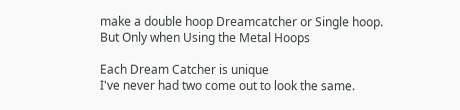make a double hoop Dreamcatcher or Single hoop.
But Only when Using the Metal Hoops

Each Dream Catcher is unique
I've never had two come out to look the same.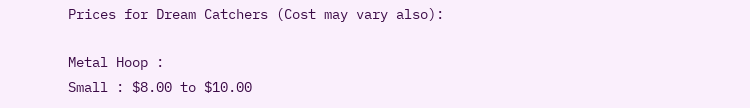Prices for Dream Catchers (Cost may vary also):

Metal Hoop :
Small : $8.00 to $10.00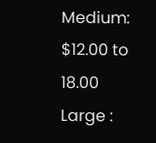Medium: $12.00 to 18.00
Large :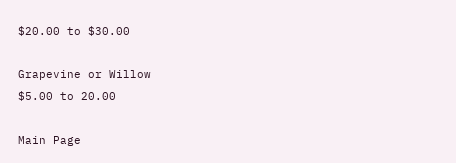$20.00 to $30.00

Grapevine or Willow
$5.00 to 20.00

Main Page